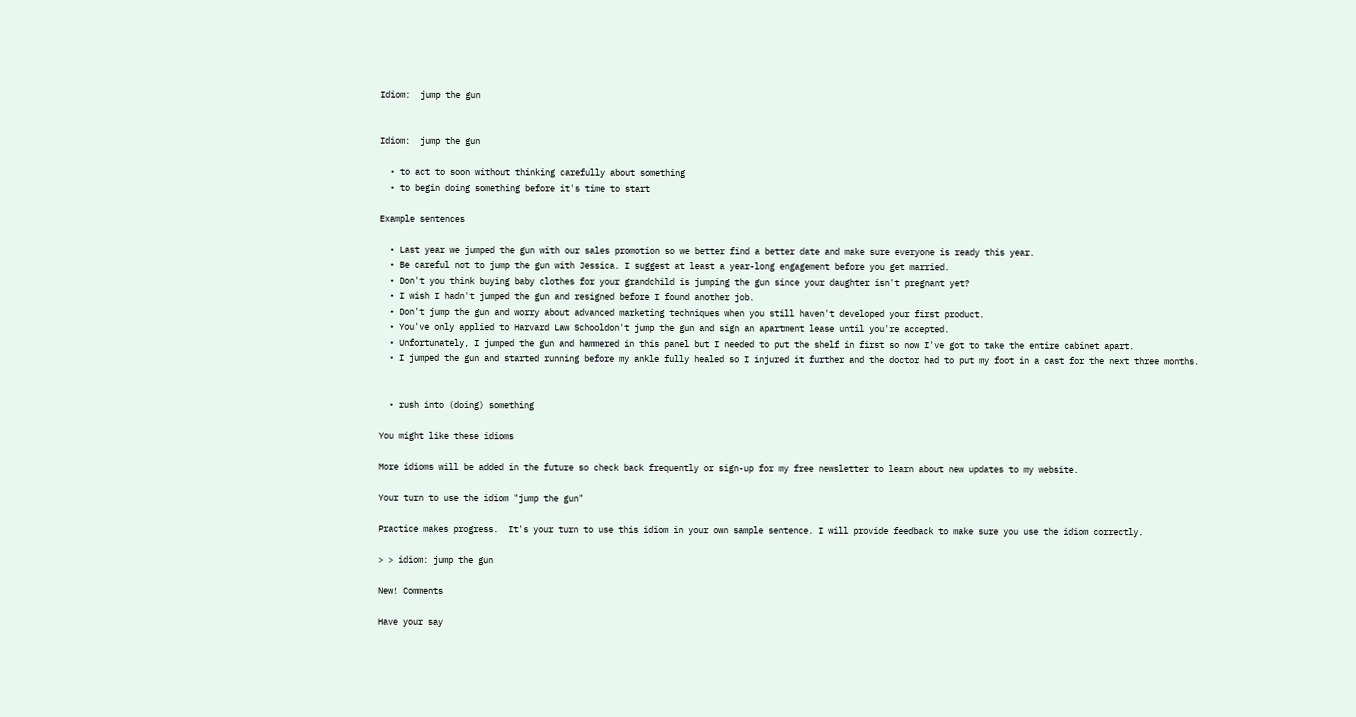Idiom:  jump the gun


Idiom:  jump the gun

  • to act to soon without thinking carefully about something
  • to begin doing something before it's time to start

Example sentences

  • Last year we jumped the gun with our sales promotion so we better find a better date and make sure everyone is ready this year.
  • Be careful not to jump the gun with Jessica. I suggest at least a year-long engagement before you get married.
  • Don't you think buying baby clothes for your grandchild is jumping the gun since your daughter isn't pregnant yet?
  • I wish I hadn't jumped the gun and resigned before I found another job.
  • Don't jump the gun and worry about advanced marketing techniques when you still haven't developed your first product.
  • You've only applied to Harvard Law Schooldon't jump the gun and sign an apartment lease until you're accepted.
  • Unfortunately, I jumped the gun and hammered in this panel but I needed to put the shelf in first so now I've got to take the entire cabinet apart.
  • I jumped the gun and started running before my ankle fully healed so I injured it further and the doctor had to put my foot in a cast for the next three months.


  • rush into (doing) something

You might like these idioms

More idioms will be added in the future so check back frequently or sign-up for my free newsletter to learn about new updates to my website.

Your turn to use the idiom "jump the gun"

Practice makes progress.  It's your turn to use this idiom in your own sample sentence. I will provide feedback to make sure you use the idiom correctly.

> > idiom: jump the gun

New! Comments

Have your say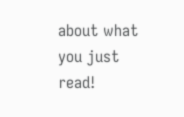about what you just read!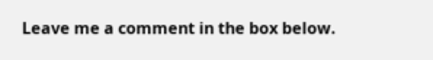Leave me a comment in the box below.